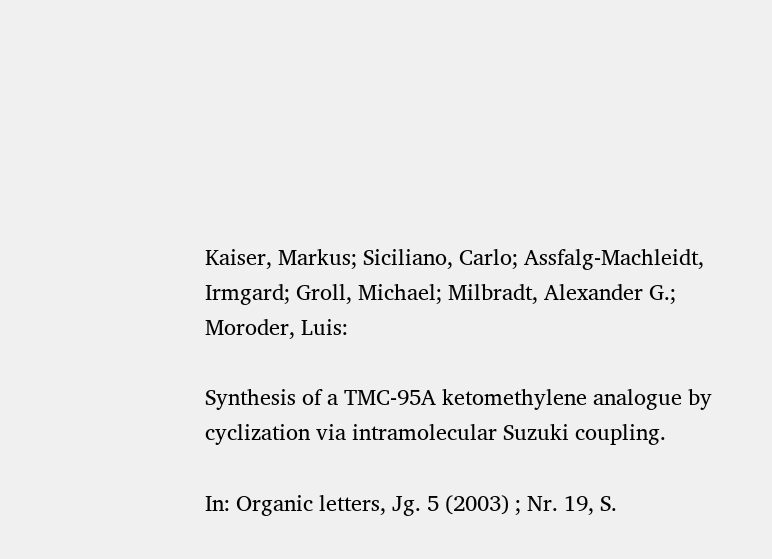Kaiser, Markus; Siciliano, Carlo; Assfalg-Machleidt, Irmgard; Groll, Michael; Milbradt, Alexander G.; Moroder, Luis:

Synthesis of a TMC-95A ketomethylene analogue by cyclization via intramolecular Suzuki coupling.

In: Organic letters, Jg. 5 (2003) ; Nr. 19, S.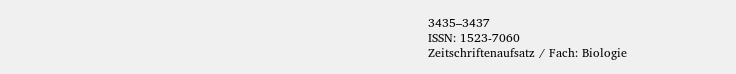3435–3437
ISSN: 1523-7060
Zeitschriftenaufsatz / Fach: Biologie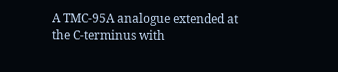A TMC-95A analogue extended at the C-terminus with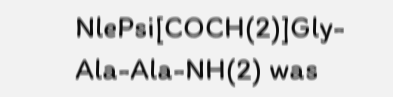NlePsi[COCH(2)]Gly-Ala-Ala-NH(2) was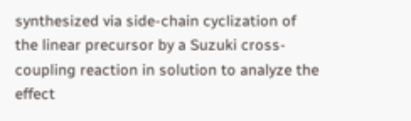synthesized via side-chain cyclization of the linear precursor by a Suzuki cross-coupling reaction in solution to analyze the effect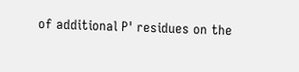of additional P' residues on the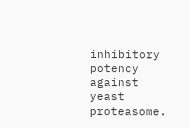inhibitory potency against yeast proteasome.